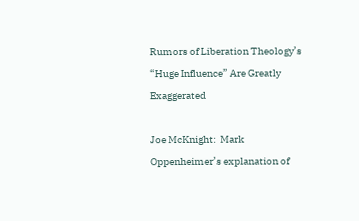Rumors of Liberation Theology’s “Huge Influence” Are Greatly Exaggerated

Joe McKnight:  Mark Oppenheimer’s explanation of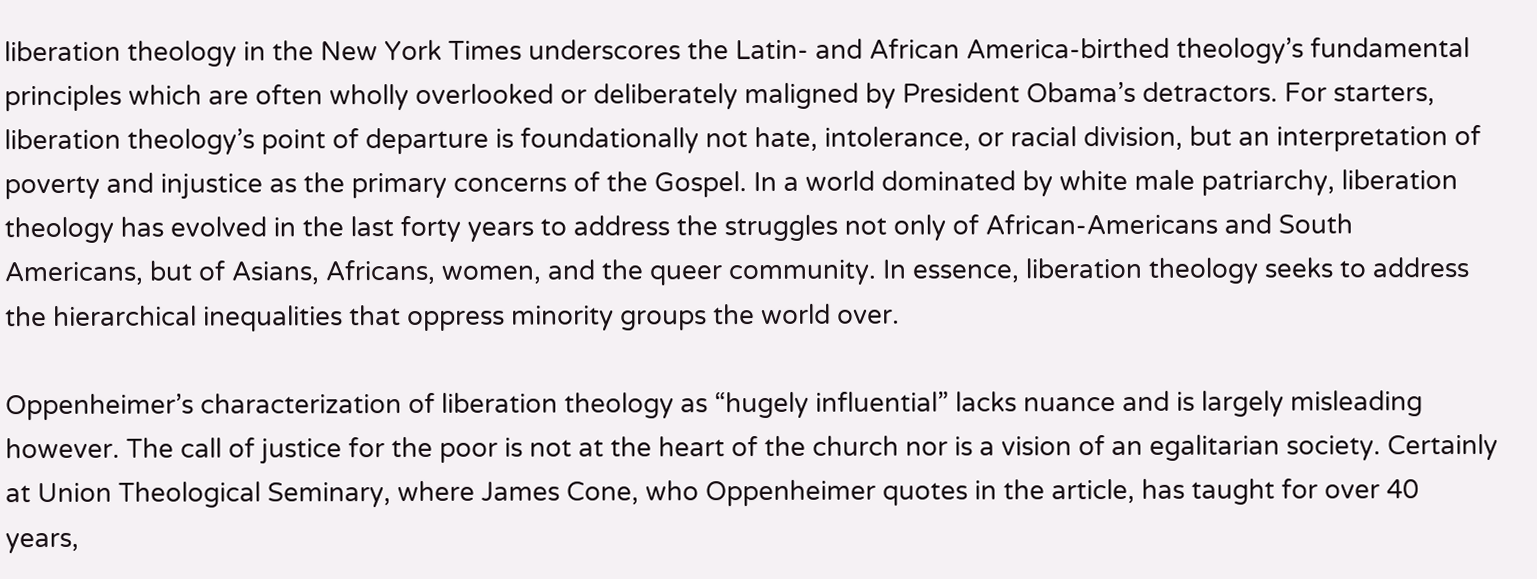liberation theology in the New York Times underscores the Latin- and African America-birthed theology’s fundamental principles which are often wholly overlooked or deliberately maligned by President Obama’s detractors. For starters, liberation theology’s point of departure is foundationally not hate, intolerance, or racial division, but an interpretation of poverty and injustice as the primary concerns of the Gospel. In a world dominated by white male patriarchy, liberation theology has evolved in the last forty years to address the struggles not only of African-Americans and South Americans, but of Asians, Africans, women, and the queer community. In essence, liberation theology seeks to address the hierarchical inequalities that oppress minority groups the world over.

Oppenheimer’s characterization of liberation theology as “hugely influential” lacks nuance and is largely misleading however. The call of justice for the poor is not at the heart of the church nor is a vision of an egalitarian society. Certainly at Union Theological Seminary, where James Cone, who Oppenheimer quotes in the article, has taught for over 40 years,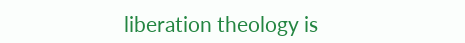liberation theology is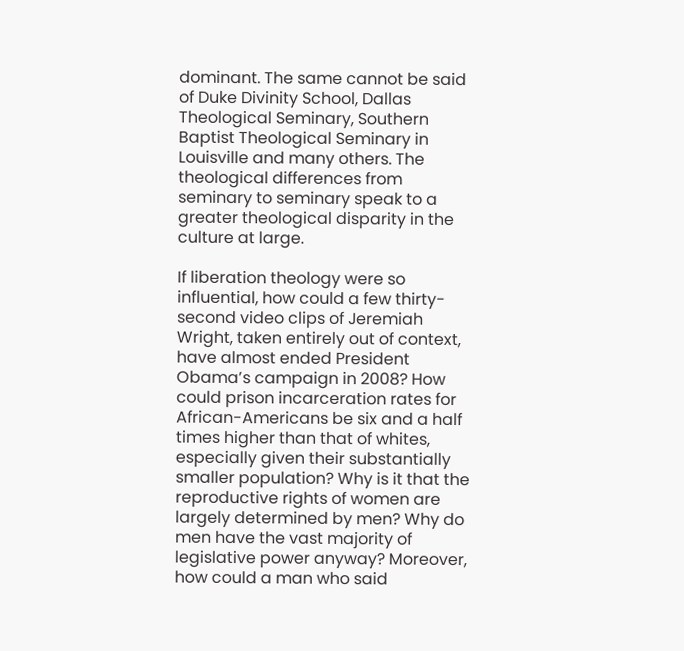dominant. The same cannot be said of Duke Divinity School, Dallas Theological Seminary, Southern Baptist Theological Seminary in Louisville and many others. The theological differences from seminary to seminary speak to a greater theological disparity in the culture at large.

If liberation theology were so influential, how could a few thirty-second video clips of Jeremiah Wright, taken entirely out of context, have almost ended President Obama’s campaign in 2008? How could prison incarceration rates for African-Americans be six and a half times higher than that of whites, especially given their substantially smaller population? Why is it that the reproductive rights of women are largely determined by men? Why do men have the vast majority of legislative power anyway? Moreover, how could a man who said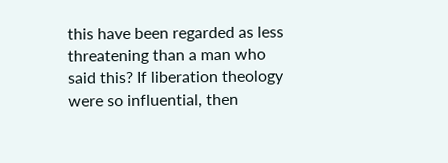this have been regarded as less threatening than a man who said this? If liberation theology were so influential, then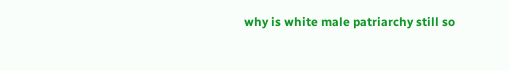why is white male patriarchy still so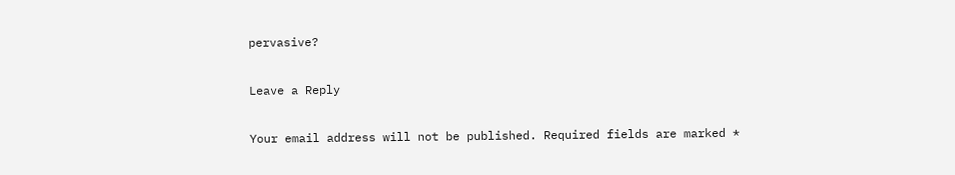pervasive?

Leave a Reply

Your email address will not be published. Required fields are marked *